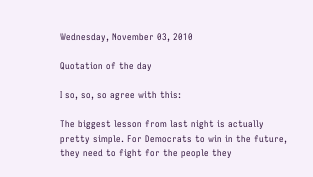Wednesday, November 03, 2010

Quotation of the day

I so, so, so agree with this:

The biggest lesson from last night is actually pretty simple. For Democrats to win in the future, they need to fight for the people they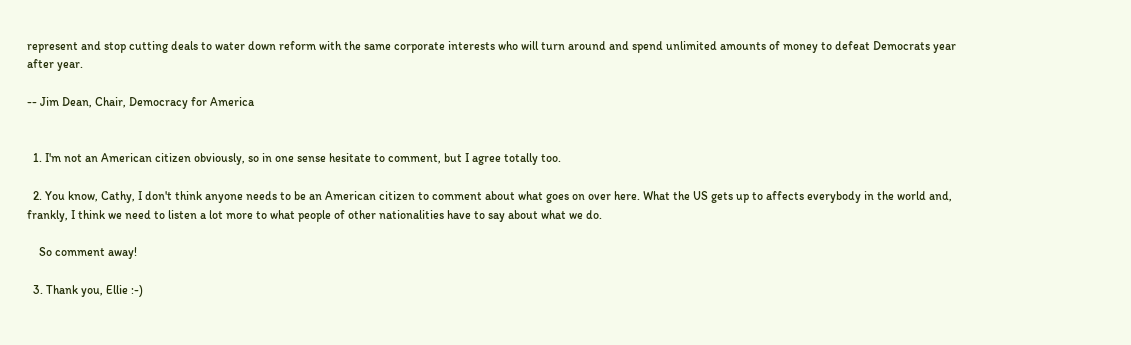represent and stop cutting deals to water down reform with the same corporate interests who will turn around and spend unlimited amounts of money to defeat Democrats year after year.

-- Jim Dean, Chair, Democracy for America


  1. I'm not an American citizen obviously, so in one sense hesitate to comment, but I agree totally too.

  2. You know, Cathy, I don't think anyone needs to be an American citizen to comment about what goes on over here. What the US gets up to affects everybody in the world and, frankly, I think we need to listen a lot more to what people of other nationalities have to say about what we do.

    So comment away!

  3. Thank you, Ellie :-)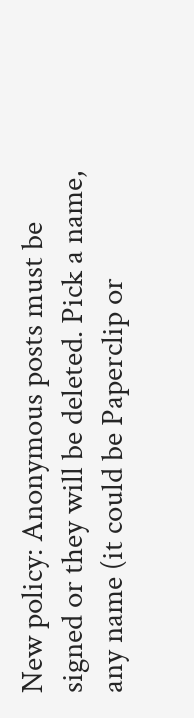New policy: Anonymous posts must be signed or they will be deleted. Pick a name, any name (it could be Paperclip or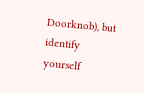Doorknob), but identify yourself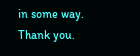in some way. Thank you.